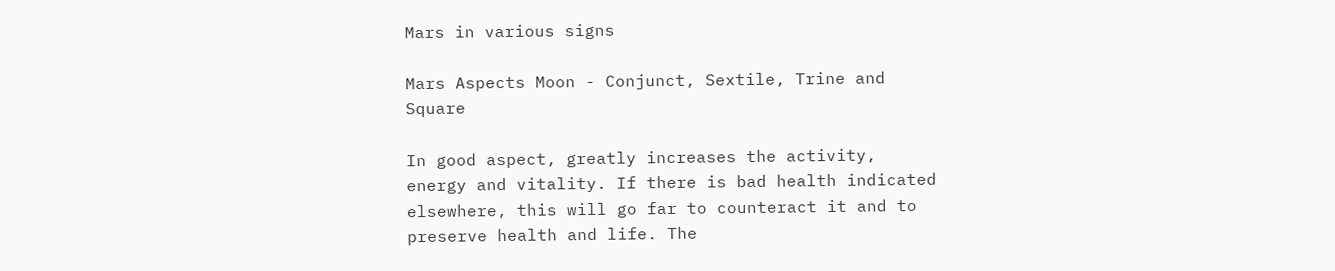Mars in various signs

Mars Aspects Moon - Conjunct, Sextile, Trine and Square

In good aspect, greatly increases the activity, energy and vitality. If there is bad health indicated elsewhere, this will go far to counteract it and to preserve health and life. The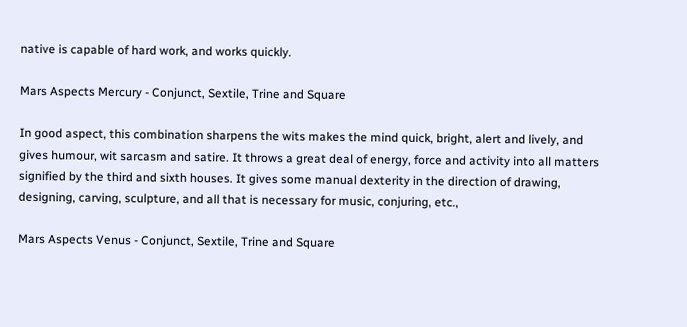native is capable of hard work, and works quickly.

Mars Aspects Mercury - Conjunct, Sextile, Trine and Square

In good aspect, this combination sharpens the wits makes the mind quick, bright, alert and lively, and gives humour, wit sarcasm and satire. It throws a great deal of energy, force and activity into all matters signified by the third and sixth houses. It gives some manual dexterity in the direction of drawing, designing, carving, sculpture, and all that is necessary for music, conjuring, etc.,

Mars Aspects Venus - Conjunct, Sextile, Trine and Square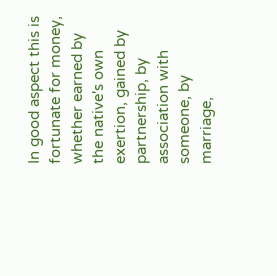In good aspect this is fortunate for money, whether earned by the native's own exertion, gained by partnership, by association with someone, by marriage,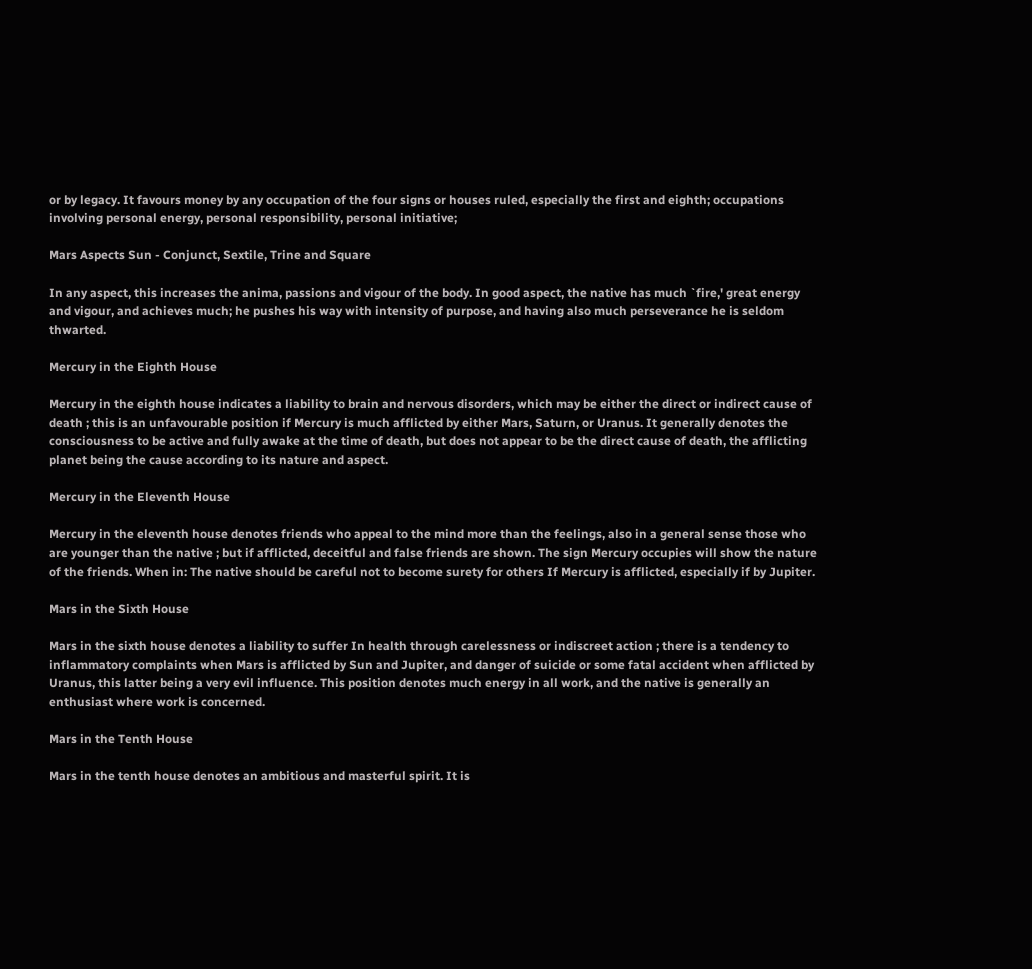or by legacy. It favours money by any occupation of the four signs or houses ruled, especially the first and eighth; occupations involving personal energy, personal responsibility, personal initiative;

Mars Aspects Sun - Conjunct, Sextile, Trine and Square

In any aspect, this increases the anima, passions and vigour of the body. In good aspect, the native has much `fire,' great energy and vigour, and achieves much; he pushes his way with intensity of purpose, and having also much perseverance he is seldom thwarted.

Mercury in the Eighth House

Mercury in the eighth house indicates a liability to brain and nervous disorders, which may be either the direct or indirect cause of death ; this is an unfavourable position if Mercury is much afflicted by either Mars, Saturn, or Uranus. It generally denotes the consciousness to be active and fully awake at the time of death, but does not appear to be the direct cause of death, the afflicting planet being the cause according to its nature and aspect.

Mercury in the Eleventh House

Mercury in the eleventh house denotes friends who appeal to the mind more than the feelings, also in a general sense those who are younger than the native ; but if afflicted, deceitful and false friends are shown. The sign Mercury occupies will show the nature of the friends. When in: The native should be careful not to become surety for others If Mercury is afflicted, especially if by Jupiter.

Mars in the Sixth House

Mars in the sixth house denotes a liability to suffer In health through carelessness or indiscreet action ; there is a tendency to inflammatory complaints when Mars is afflicted by Sun and Jupiter, and danger of suicide or some fatal accident when afflicted by Uranus, this latter being a very evil influence. This position denotes much energy in all work, and the native is generally an enthusiast where work is concerned.

Mars in the Tenth House

Mars in the tenth house denotes an ambitious and masterful spirit. It is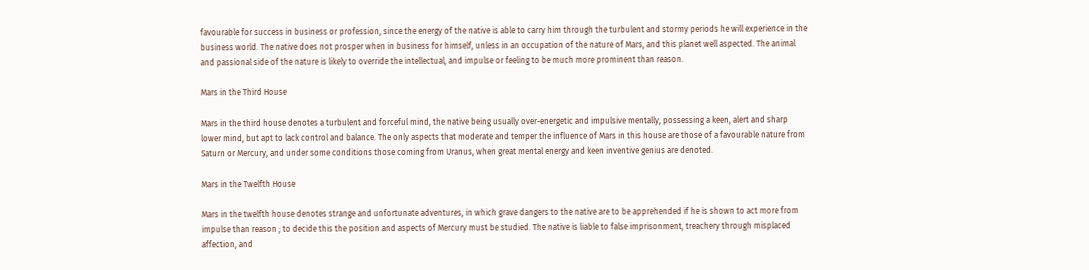favourable for success in business or profession, since the energy of the native is able to carry him through the turbulent and stormy periods he will experience in the business world. The native does not prosper when in business for himself, unless in an occupation of the nature of Mars, and this planet well aspected. The animal and passional side of the nature is likely to override the intellectual, and impulse or feeling to be much more prominent than reason.

Mars in the Third House

Mars in the third house denotes a turbulent and forceful mind, the native being usually over-energetic and impulsive mentally, possessing a keen, alert and sharp lower mind, but apt to lack control and balance. The only aspects that moderate and temper the influence of Mars in this house are those of a favourable nature from Saturn or Mercury, and under some conditions those coming from Uranus, when great mental energy and keen inventive genius are denoted.

Mars in the Twelfth House

Mars in the twelfth house denotes strange and unfortunate adventures, in which grave dangers to the native are to be apprehended if he is shown to act more from impulse than reason ; to decide this the position and aspects of Mercury must be studied. The native is liable to false imprisonment, treachery through misplaced affection, and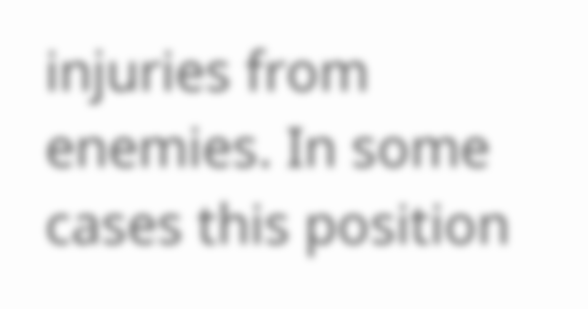injuries from enemies. In some cases this position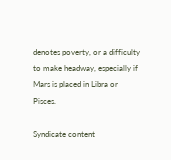denotes poverty, or a difficulty to make headway, especially if Mars is placed in Libra or Pisces.

Syndicate content